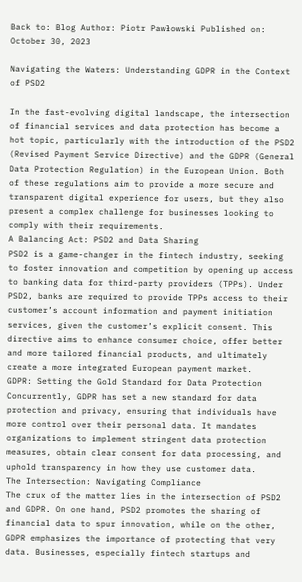Back to: Blog Author: Piotr Pawłowski Published on: October 30, 2023

Navigating the Waters: Understanding GDPR in the Context of PSD2

In the fast-evolving digital landscape, the intersection of financial services and data protection has become a hot topic, particularly with the introduction of the PSD2 (Revised Payment Service Directive) and the GDPR (General Data Protection Regulation) in the European Union. Both of these regulations aim to provide a more secure and transparent digital experience for users, but they also present a complex challenge for businesses looking to comply with their requirements.
A Balancing Act: PSD2 and Data Sharing
PSD2 is a game-changer in the fintech industry, seeking to foster innovation and competition by opening up access to banking data for third-party providers (TPPs). Under PSD2, banks are required to provide TPPs access to their customer’s account information and payment initiation services, given the customer’s explicit consent. This directive aims to enhance consumer choice, offer better and more tailored financial products, and ultimately create a more integrated European payment market.
GDPR: Setting the Gold Standard for Data Protection
Concurrently, GDPR has set a new standard for data protection and privacy, ensuring that individuals have more control over their personal data. It mandates organizations to implement stringent data protection measures, obtain clear consent for data processing, and uphold transparency in how they use customer data.
The Intersection: Navigating Compliance
The crux of the matter lies in the intersection of PSD2 and GDPR. On one hand, PSD2 promotes the sharing of financial data to spur innovation, while on the other, GDPR emphasizes the importance of protecting that very data. Businesses, especially fintech startups and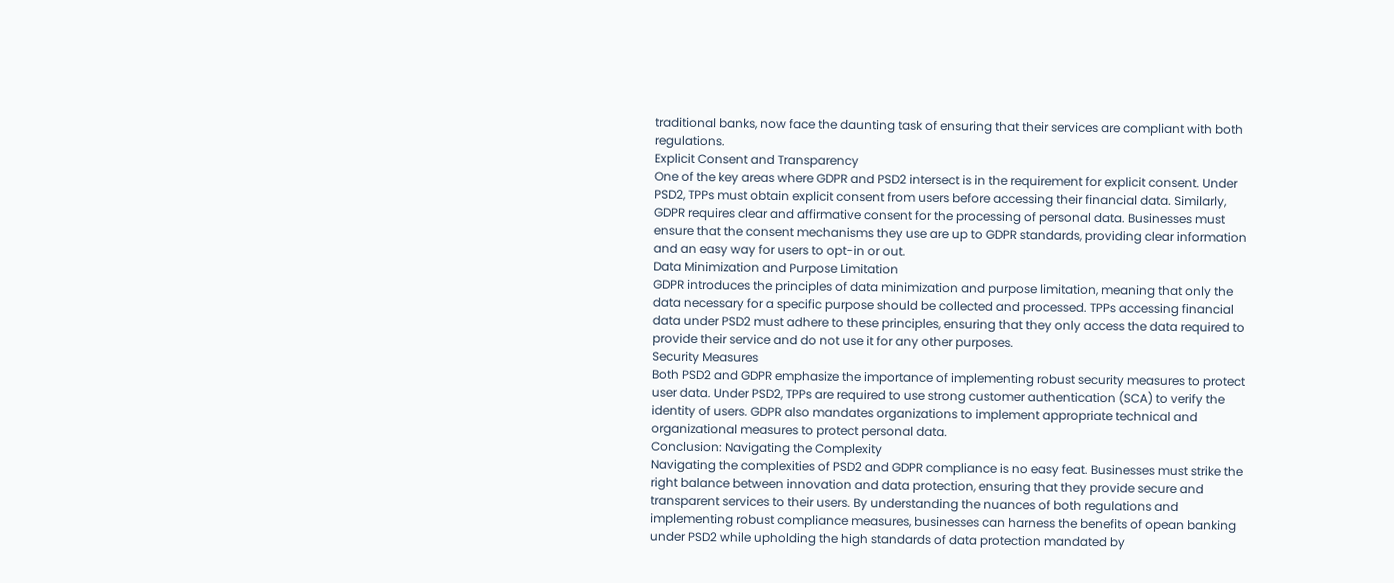traditional banks, now face the daunting task of ensuring that their services are compliant with both regulations.
Explicit Consent and Transparency
One of the key areas where GDPR and PSD2 intersect is in the requirement for explicit consent. Under PSD2, TPPs must obtain explicit consent from users before accessing their financial data. Similarly, GDPR requires clear and affirmative consent for the processing of personal data. Businesses must ensure that the consent mechanisms they use are up to GDPR standards, providing clear information and an easy way for users to opt-in or out.
Data Minimization and Purpose Limitation
GDPR introduces the principles of data minimization and purpose limitation, meaning that only the data necessary for a specific purpose should be collected and processed. TPPs accessing financial data under PSD2 must adhere to these principles, ensuring that they only access the data required to provide their service and do not use it for any other purposes.
Security Measures
Both PSD2 and GDPR emphasize the importance of implementing robust security measures to protect user data. Under PSD2, TPPs are required to use strong customer authentication (SCA) to verify the identity of users. GDPR also mandates organizations to implement appropriate technical and organizational measures to protect personal data.
Conclusion: Navigating the Complexity
Navigating the complexities of PSD2 and GDPR compliance is no easy feat. Businesses must strike the right balance between innovation and data protection, ensuring that they provide secure and transparent services to their users. By understanding the nuances of both regulations and implementing robust compliance measures, businesses can harness the benefits of opean banking under PSD2 while upholding the high standards of data protection mandated by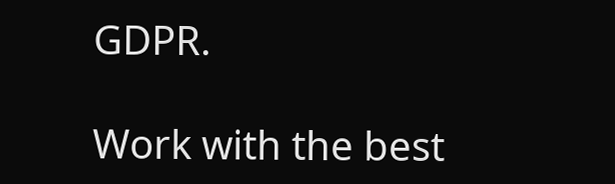GDPR.

Work with the best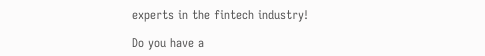experts in the fintech industry!

Do you have a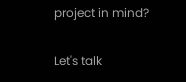project in mind?

Let's talk